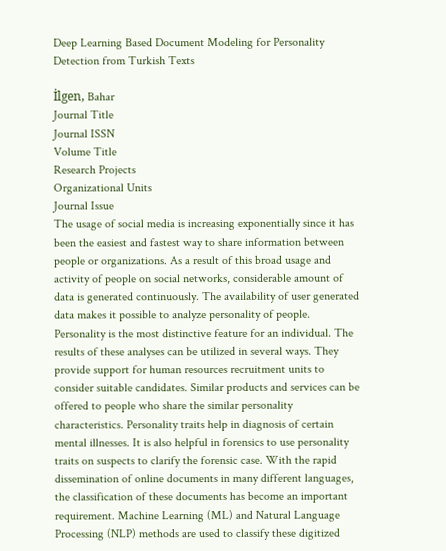Deep Learning Based Document Modeling for Personality Detection from Turkish Texts

İlgen, Bahar
Journal Title
Journal ISSN
Volume Title
Research Projects
Organizational Units
Journal Issue
The usage of social media is increasing exponentially since it has been the easiest and fastest way to share information between people or organizations. As a result of this broad usage and activity of people on social networks, considerable amount of data is generated continuously. The availability of user generated data makes it possible to analyze personality of people. Personality is the most distinctive feature for an individual. The results of these analyses can be utilized in several ways. They provide support for human resources recruitment units to consider suitable candidates. Similar products and services can be offered to people who share the similar personality characteristics. Personality traits help in diagnosis of certain mental illnesses. It is also helpful in forensics to use personality traits on suspects to clarify the forensic case. With the rapid dissemination of online documents in many different languages, the classification of these documents has become an important requirement. Machine Learning (ML) and Natural Language Processing (NLP) methods are used to classify these digitized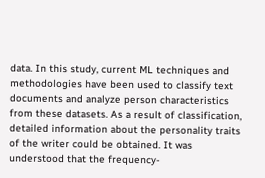data. In this study, current ML techniques and methodologies have been used to classify text documents and analyze person characteristics from these datasets. As a result of classification, detailed information about the personality traits of the writer could be obtained. It was understood that the frequency-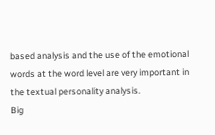based analysis and the use of the emotional words at the word level are very important in the textual personality analysis.
Big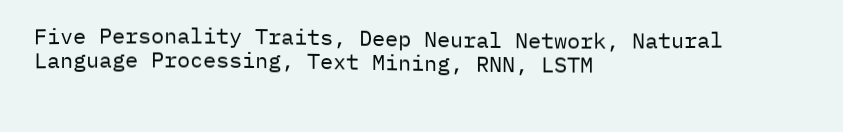Five Personality Traits, Deep Neural Network, Natural Language Processing, Text Mining, RNN, LSTM